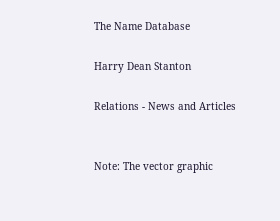The Name Database

Harry Dean Stanton

Relations - News and Articles


Note: The vector graphic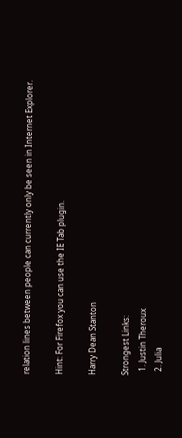relation lines between people can currently only be seen in Internet Explorer.

Hint: For Firefox you can use the IE Tab plugin.

Harry Dean Stanton

Strongest Links:
  1. Justin Theroux
  2. Julia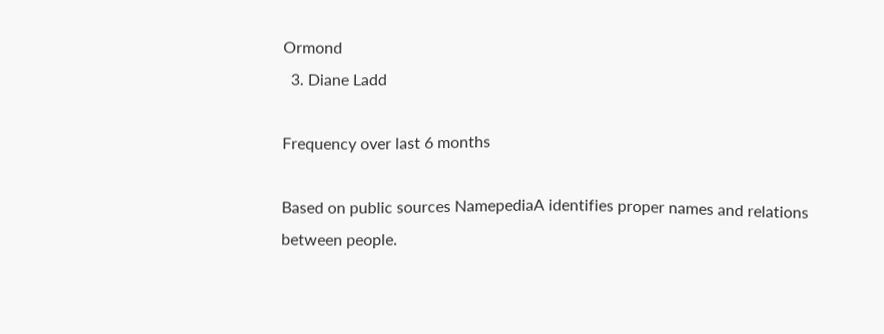Ormond
  3. Diane Ladd

Frequency over last 6 months

Based on public sources NamepediaA identifies proper names and relations between people.